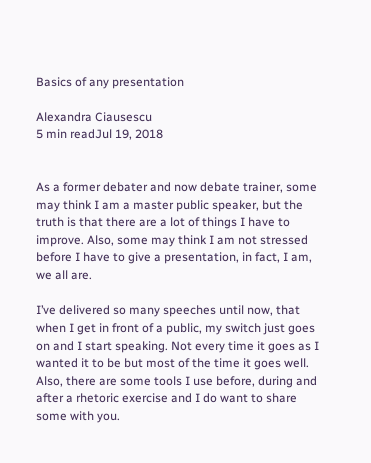Basics of any presentation

Alexandra Ciausescu
5 min readJul 19, 2018


As a former debater and now debate trainer, some may think I am a master public speaker, but the truth is that there are a lot of things I have to improve. Also, some may think I am not stressed before I have to give a presentation, in fact, I am, we all are.

I’ve delivered so many speeches until now, that when I get in front of a public, my switch just goes on and I start speaking. Not every time it goes as I wanted it to be but most of the time it goes well. Also, there are some tools I use before, during and after a rhetoric exercise and I do want to share some with you.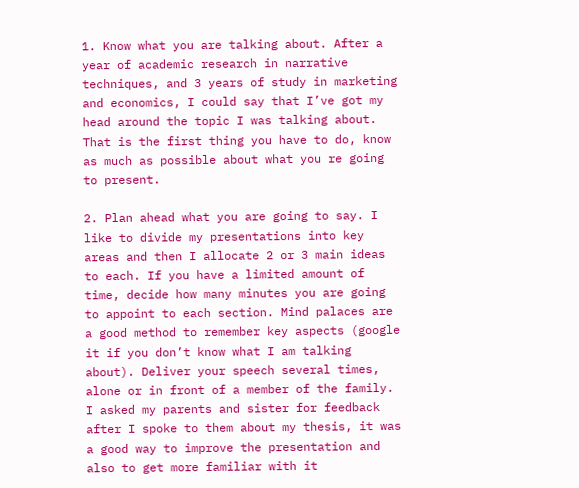1. Know what you are talking about. After a year of academic research in narrative techniques, and 3 years of study in marketing and economics, I could say that I’ve got my head around the topic I was talking about. That is the first thing you have to do, know as much as possible about what you re going to present.

2. Plan ahead what you are going to say. I like to divide my presentations into key areas and then I allocate 2 or 3 main ideas to each. If you have a limited amount of time, decide how many minutes you are going to appoint to each section. Mind palaces are a good method to remember key aspects (google it if you don’t know what I am talking about). Deliver your speech several times, alone or in front of a member of the family. I asked my parents and sister for feedback after I spoke to them about my thesis, it was a good way to improve the presentation and also to get more familiar with it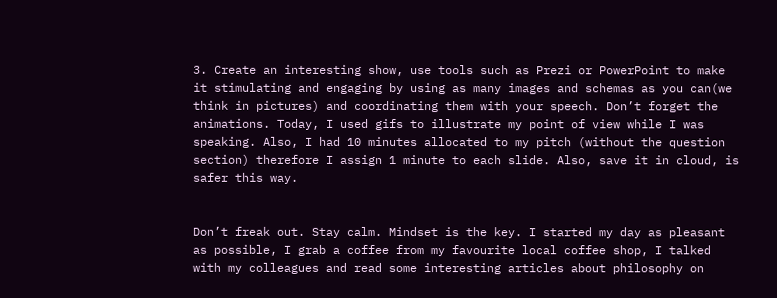3. Create an interesting show, use tools such as Prezi or PowerPoint to make it stimulating and engaging by using as many images and schemas as you can(we think in pictures) and coordinating them with your speech. Don’t forget the animations. Today, I used gifs to illustrate my point of view while I was speaking. Also, I had 10 minutes allocated to my pitch (without the question section) therefore I assign 1 minute to each slide. Also, save it in cloud, is safer this way.


Don’t freak out. Stay calm. Mindset is the key. I started my day as pleasant as possible, I grab a coffee from my favourite local coffee shop, I talked with my colleagues and read some interesting articles about philosophy on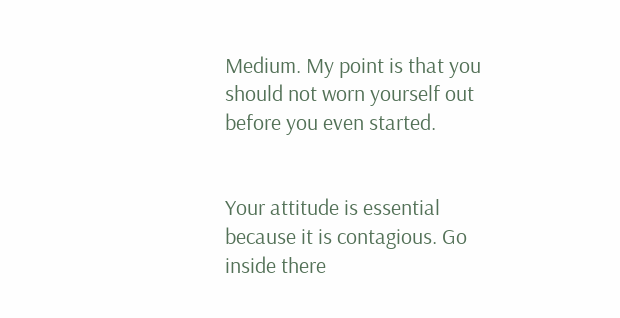Medium. My point is that you should not worn yourself out before you even started.


Your attitude is essential because it is contagious. Go inside there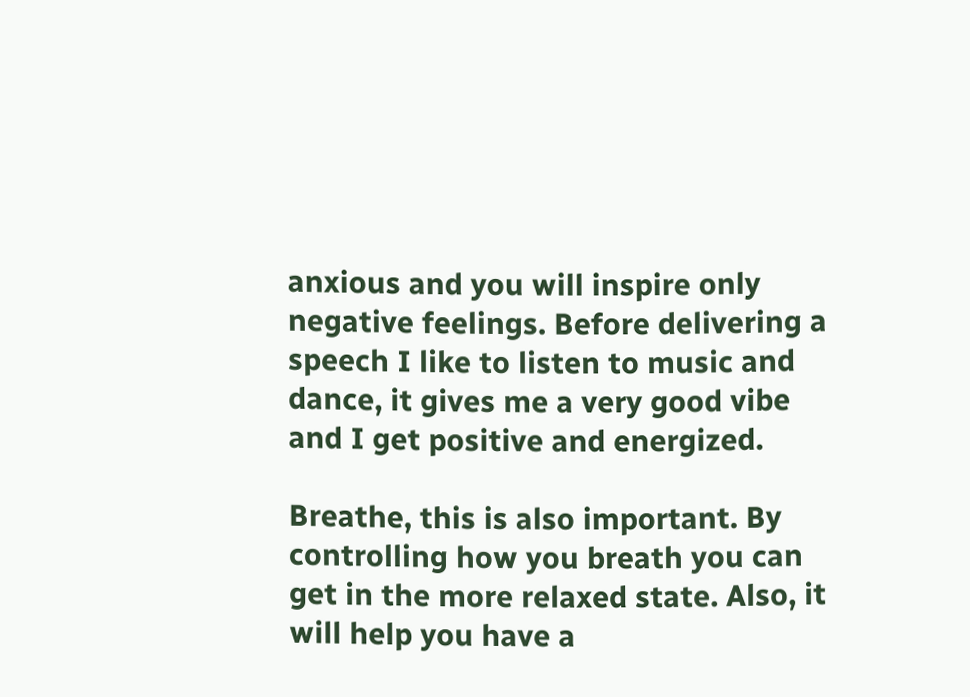anxious and you will inspire only negative feelings. Before delivering a speech I like to listen to music and dance, it gives me a very good vibe and I get positive and energized.

Breathe, this is also important. By controlling how you breath you can get in the more relaxed state. Also, it will help you have a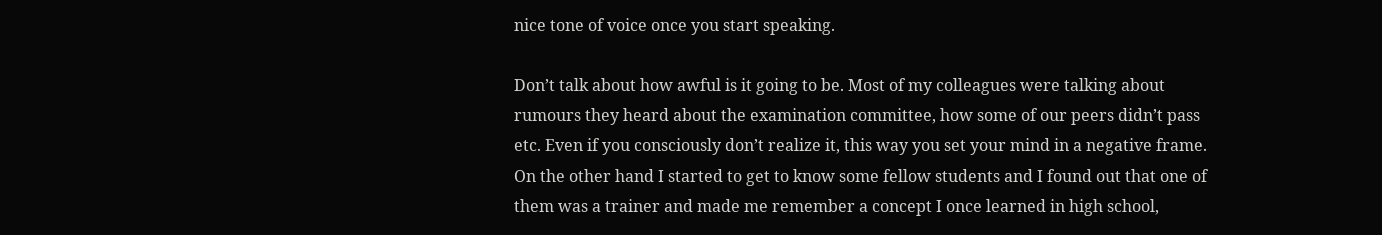nice tone of voice once you start speaking.

Don’t talk about how awful is it going to be. Most of my colleagues were talking about rumours they heard about the examination committee, how some of our peers didn’t pass etc. Even if you consciously don’t realize it, this way you set your mind in a negative frame. On the other hand I started to get to know some fellow students and I found out that one of them was a trainer and made me remember a concept I once learned in high school,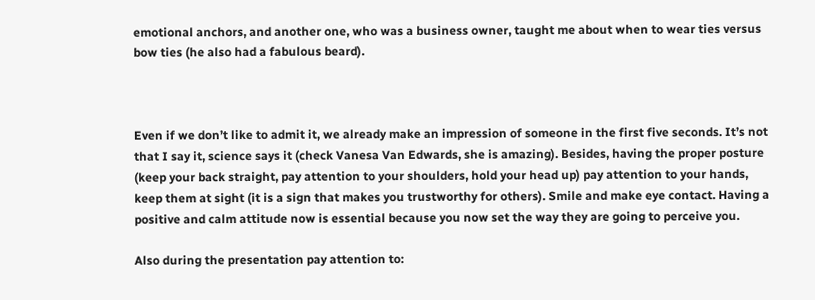emotional anchors, and another one, who was a business owner, taught me about when to wear ties versus bow ties (he also had a fabulous beard).



Even if we don’t like to admit it, we already make an impression of someone in the first five seconds. It’s not that I say it, science says it (check Vanesa Van Edwards, she is amazing). Besides, having the proper posture (keep your back straight, pay attention to your shoulders, hold your head up) pay attention to your hands, keep them at sight (it is a sign that makes you trustworthy for others). Smile and make eye contact. Having a positive and calm attitude now is essential because you now set the way they are going to perceive you.

Also during the presentation pay attention to: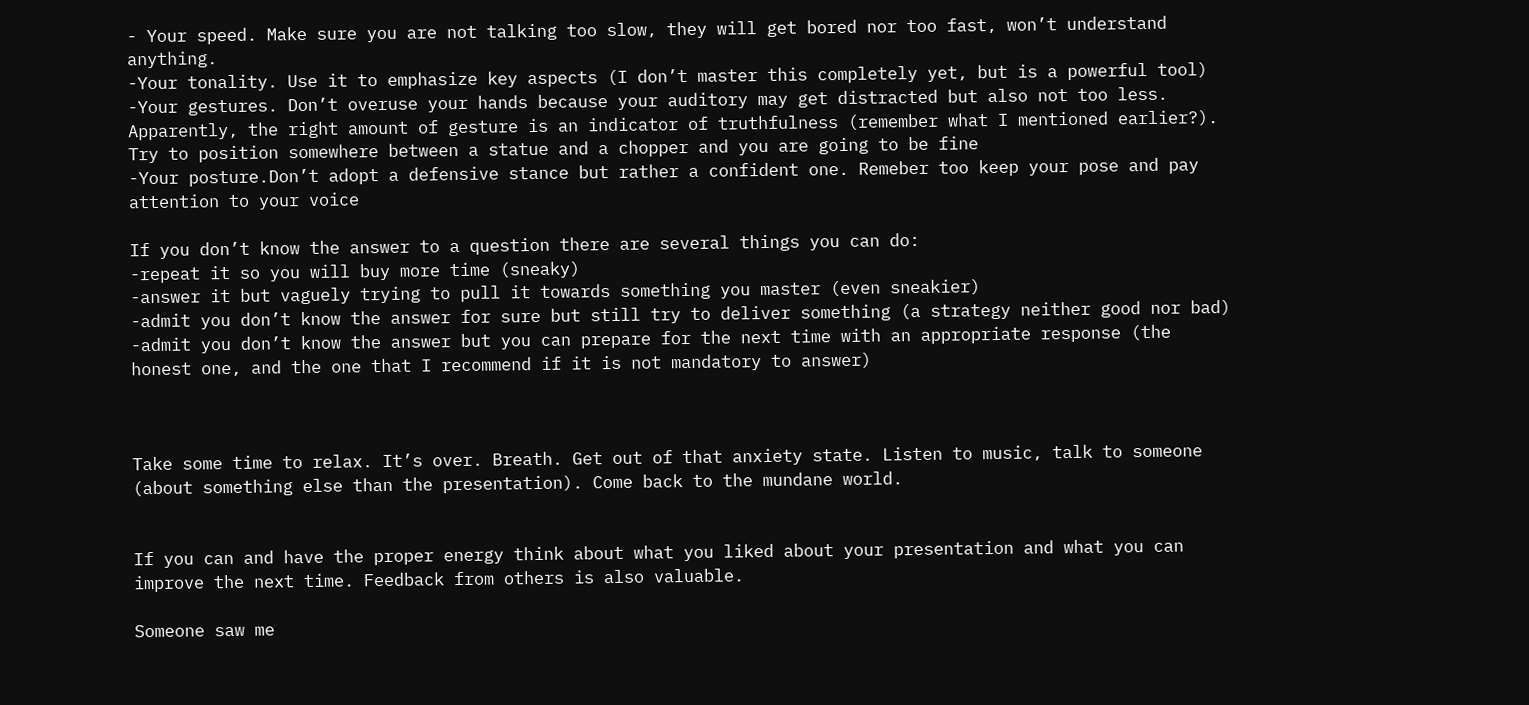- Your speed. Make sure you are not talking too slow, they will get bored nor too fast, won’t understand anything.
-Your tonality. Use it to emphasize key aspects (I don’t master this completely yet, but is a powerful tool)
-Your gestures. Don’t overuse your hands because your auditory may get distracted but also not too less. Apparently, the right amount of gesture is an indicator of truthfulness (remember what I mentioned earlier?). Try to position somewhere between a statue and a chopper and you are going to be fine
-Your posture.Don’t adopt a defensive stance but rather a confident one. Remeber too keep your pose and pay attention to your voice

If you don’t know the answer to a question there are several things you can do:
-repeat it so you will buy more time (sneaky)
-answer it but vaguely trying to pull it towards something you master (even sneakier)
-admit you don’t know the answer for sure but still try to deliver something (a strategy neither good nor bad)
-admit you don’t know the answer but you can prepare for the next time with an appropriate response (the honest one, and the one that I recommend if it is not mandatory to answer)



Take some time to relax. It’s over. Breath. Get out of that anxiety state. Listen to music, talk to someone (about something else than the presentation). Come back to the mundane world.


If you can and have the proper energy think about what you liked about your presentation and what you can improve the next time. Feedback from others is also valuable.

Someone saw me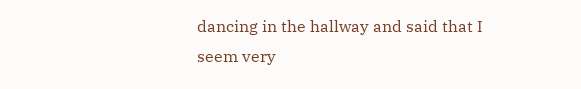dancing in the hallway and said that I seem very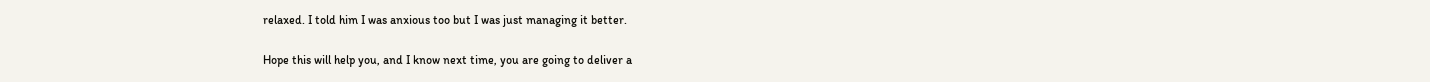relaxed. I told him I was anxious too but I was just managing it better.

Hope this will help you, and I know next time, you are going to deliver a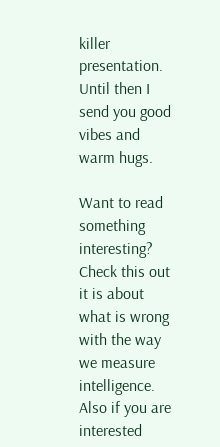killer presentation. Until then I send you good vibes and warm hugs.

Want to read something interesting? Check this out it is about what is wrong with the way we measure intelligence. Also if you are interested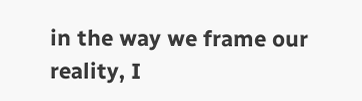in the way we frame our reality, I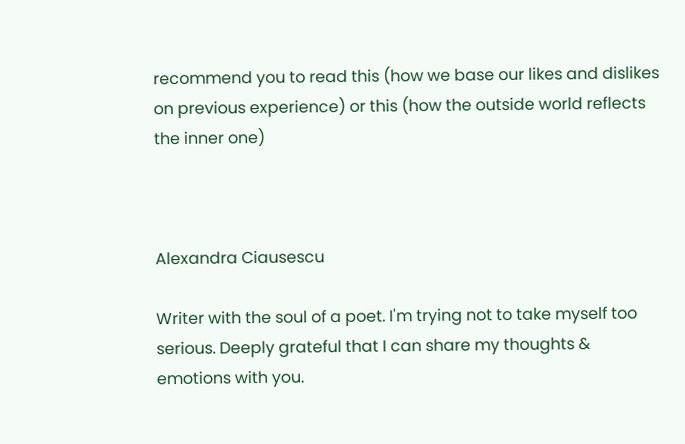recommend you to read this (how we base our likes and dislikes on previous experience) or this (how the outside world reflects the inner one)



Alexandra Ciausescu

Writer with the soul of a poet. I'm trying not to take myself too serious. Deeply grateful that I can share my thoughts & emotions with you.